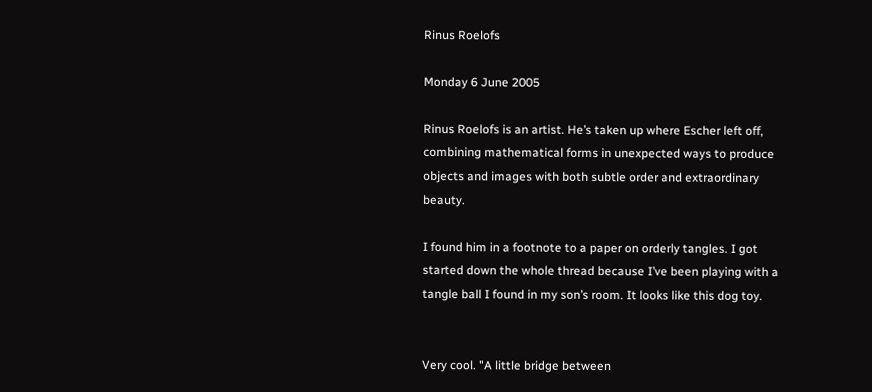Rinus Roelofs

Monday 6 June 2005

Rinus Roelofs is an artist. He’s taken up where Escher left off, combining mathematical forms in unexpected ways to produce objects and images with both subtle order and extraordinary beauty.

I found him in a footnote to a paper on orderly tangles. I got started down the whole thread because I’ve been playing with a tangle ball I found in my son’s room. It looks like this dog toy.


Very cool. "A little bridge between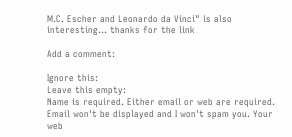M.C. Escher and Leonardo da Vinci" is also interesting... thanks for the link

Add a comment:

Ignore this:
Leave this empty:
Name is required. Either email or web are required. Email won't be displayed and I won't spam you. Your web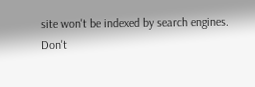site won't be indexed by search engines.
Don't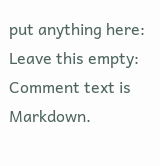put anything here:
Leave this empty:
Comment text is Markdown.